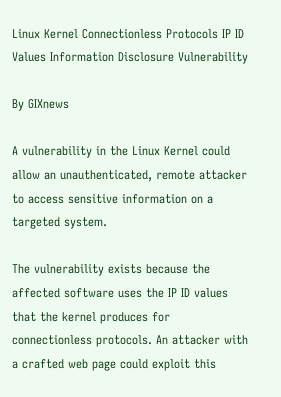Linux Kernel Connectionless Protocols IP ID Values Information Disclosure Vulnerability

By GIXnews

A vulnerability in the Linux Kernel could allow an unauthenticated, remote attacker to access sensitive information on a targeted system.

The vulnerability exists because the affected software uses the IP ID values that the kernel produces for connectionless protocols. An attacker with a crafted web page could exploit this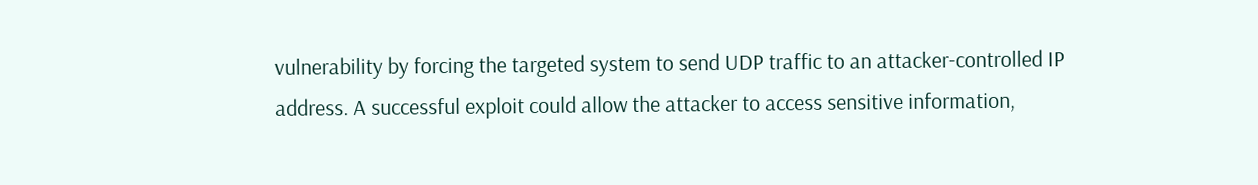vulnerability by forcing the targeted system to send UDP traffic to an attacker-controlled IP address. A successful exploit could allow the attacker to access sensitive information,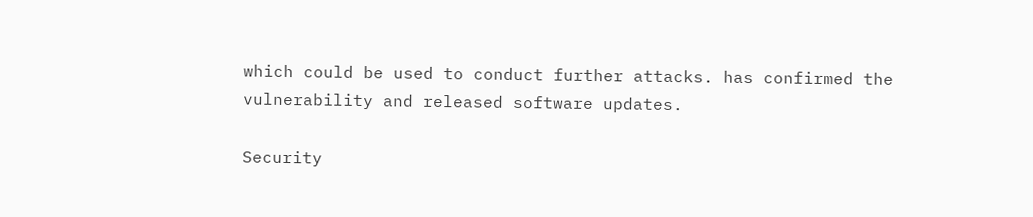which could be used to conduct further attacks. has confirmed the vulnerability and released software updates.

Security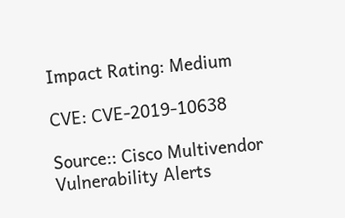Impact Rating: Medium

CVE: CVE-2019-10638

Source:: Cisco Multivendor Vulnerability Alerts